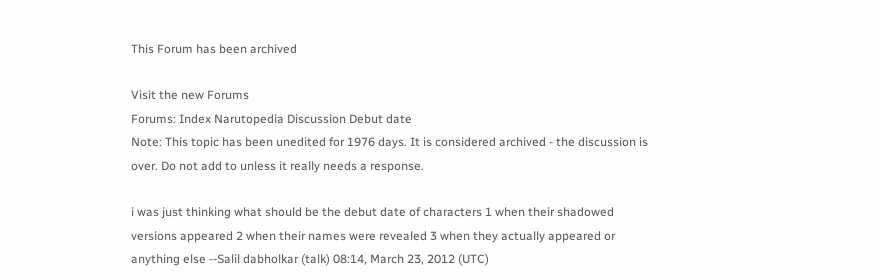This Forum has been archived

Visit the new Forums
Forums: Index Narutopedia Discussion Debut date
Note: This topic has been unedited for 1976 days. It is considered archived - the discussion is over. Do not add to unless it really needs a response.

i was just thinking what should be the debut date of characters 1 when their shadowed versions appeared 2 when their names were revealed 3 when they actually appeared or anything else --Salil dabholkar (talk) 08:14, March 23, 2012 (UTC)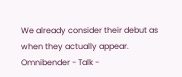We already consider their debut as when they actually appear. Omnibender - Talk -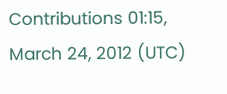Contributions 01:15, March 24, 2012 (UTC)